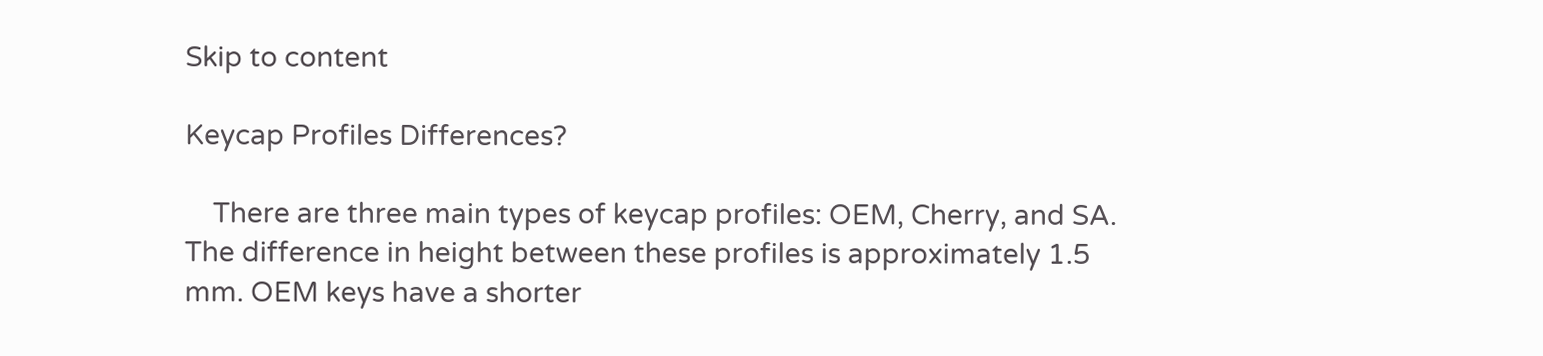Skip to content

Keycap Profiles Differences?

    There are three main types of keycap profiles: OEM, Cherry, and SA. The difference in height between these profiles is approximately 1.5 mm. OEM keys have a shorter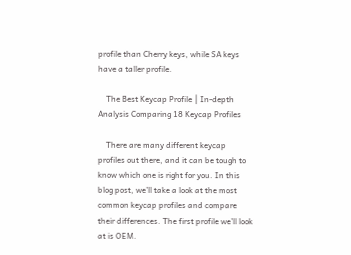profile than Cherry keys, while SA keys have a taller profile.

    The Best Keycap Profile ⎮ In-depth Analysis Comparing 18 Keycap Profiles

    There are many different keycap profiles out there, and it can be tough to know which one is right for you. In this blog post, we’ll take a look at the most common keycap profiles and compare their differences. The first profile we’ll look at is OEM.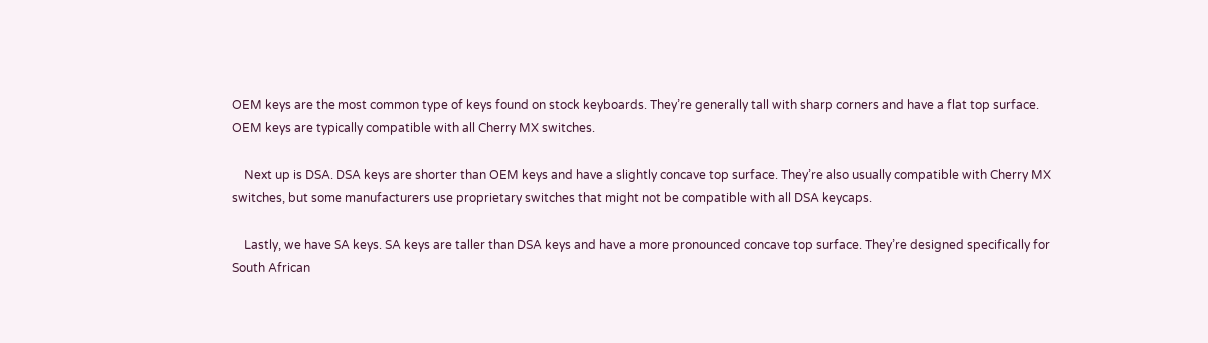OEM keys are the most common type of keys found on stock keyboards. They’re generally tall with sharp corners and have a flat top surface. OEM keys are typically compatible with all Cherry MX switches.

    Next up is DSA. DSA keys are shorter than OEM keys and have a slightly concave top surface. They’re also usually compatible with Cherry MX switches, but some manufacturers use proprietary switches that might not be compatible with all DSA keycaps.

    Lastly, we have SA keys. SA keys are taller than DSA keys and have a more pronounced concave top surface. They’re designed specifically for South African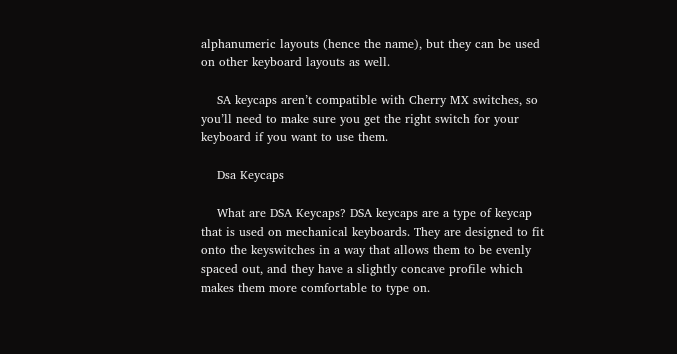alphanumeric layouts (hence the name), but they can be used on other keyboard layouts as well.

    SA keycaps aren’t compatible with Cherry MX switches, so you’ll need to make sure you get the right switch for your keyboard if you want to use them.

    Dsa Keycaps

    What are DSA Keycaps? DSA keycaps are a type of keycap that is used on mechanical keyboards. They are designed to fit onto the keyswitches in a way that allows them to be evenly spaced out, and they have a slightly concave profile which makes them more comfortable to type on.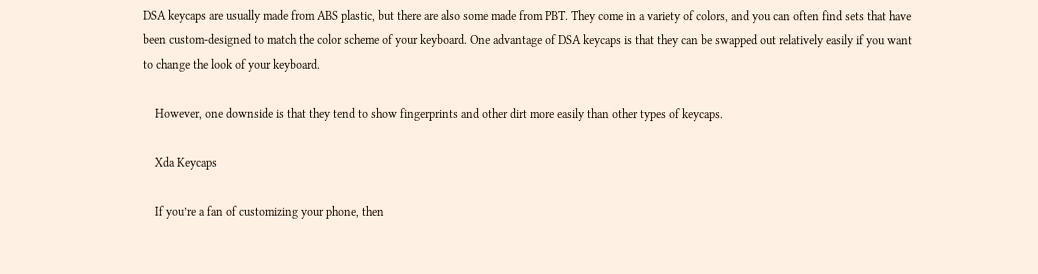DSA keycaps are usually made from ABS plastic, but there are also some made from PBT. They come in a variety of colors, and you can often find sets that have been custom-designed to match the color scheme of your keyboard. One advantage of DSA keycaps is that they can be swapped out relatively easily if you want to change the look of your keyboard.

    However, one downside is that they tend to show fingerprints and other dirt more easily than other types of keycaps.

    Xda Keycaps

    If you’re a fan of customizing your phone, then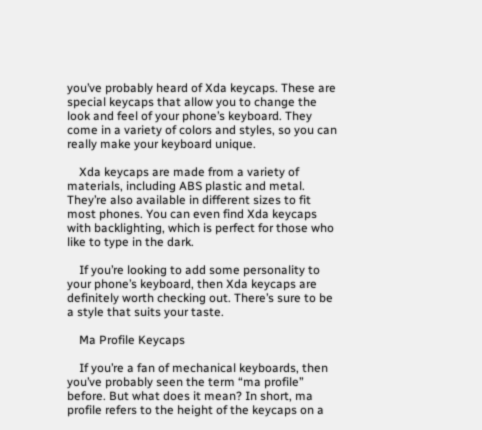you’ve probably heard of Xda keycaps. These are special keycaps that allow you to change the look and feel of your phone’s keyboard. They come in a variety of colors and styles, so you can really make your keyboard unique.

    Xda keycaps are made from a variety of materials, including ABS plastic and metal. They’re also available in different sizes to fit most phones. You can even find Xda keycaps with backlighting, which is perfect for those who like to type in the dark.

    If you’re looking to add some personality to your phone’s keyboard, then Xda keycaps are definitely worth checking out. There’s sure to be a style that suits your taste.

    Ma Profile Keycaps

    If you’re a fan of mechanical keyboards, then you’ve probably seen the term “ma profile” before. But what does it mean? In short, ma profile refers to the height of the keycaps on a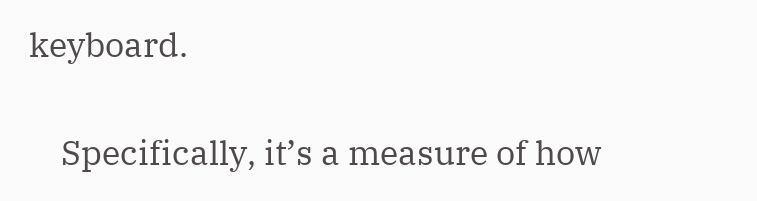keyboard.

    Specifically, it’s a measure of how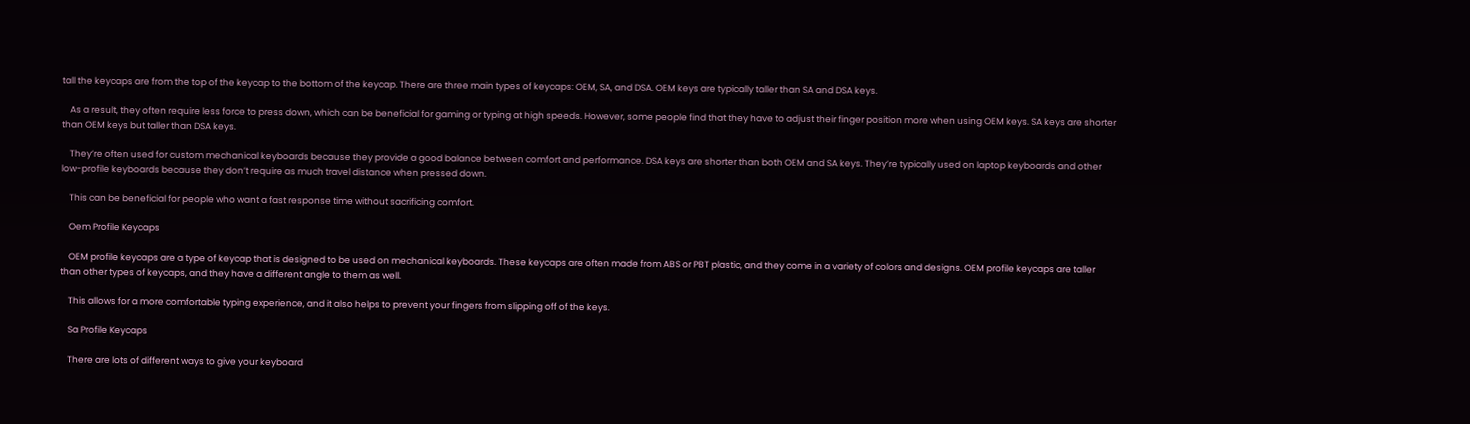tall the keycaps are from the top of the keycap to the bottom of the keycap. There are three main types of keycaps: OEM, SA, and DSA. OEM keys are typically taller than SA and DSA keys.

    As a result, they often require less force to press down, which can be beneficial for gaming or typing at high speeds. However, some people find that they have to adjust their finger position more when using OEM keys. SA keys are shorter than OEM keys but taller than DSA keys.

    They’re often used for custom mechanical keyboards because they provide a good balance between comfort and performance. DSA keys are shorter than both OEM and SA keys. They’re typically used on laptop keyboards and other low-profile keyboards because they don’t require as much travel distance when pressed down.

    This can be beneficial for people who want a fast response time without sacrificing comfort.

    Oem Profile Keycaps

    OEM profile keycaps are a type of keycap that is designed to be used on mechanical keyboards. These keycaps are often made from ABS or PBT plastic, and they come in a variety of colors and designs. OEM profile keycaps are taller than other types of keycaps, and they have a different angle to them as well.

    This allows for a more comfortable typing experience, and it also helps to prevent your fingers from slipping off of the keys.

    Sa Profile Keycaps

    There are lots of different ways to give your keyboard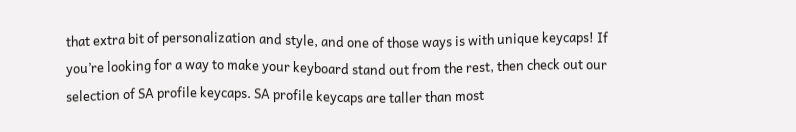that extra bit of personalization and style, and one of those ways is with unique keycaps! If you’re looking for a way to make your keyboard stand out from the rest, then check out our selection of SA profile keycaps. SA profile keycaps are taller than most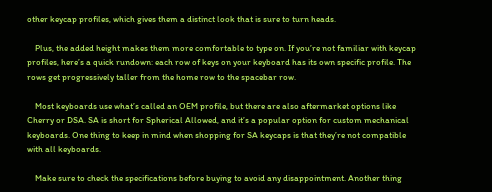other keycap profiles, which gives them a distinct look that is sure to turn heads.

    Plus, the added height makes them more comfortable to type on. If you’re not familiar with keycap profiles, here’s a quick rundown: each row of keys on your keyboard has its own specific profile. The rows get progressively taller from the home row to the spacebar row.

    Most keyboards use what’s called an OEM profile, but there are also aftermarket options like Cherry or DSA. SA is short for Spherical Allowed, and it’s a popular option for custom mechanical keyboards. One thing to keep in mind when shopping for SA keycaps is that they’re not compatible with all keyboards.

    Make sure to check the specifications before buying to avoid any disappointment. Another thing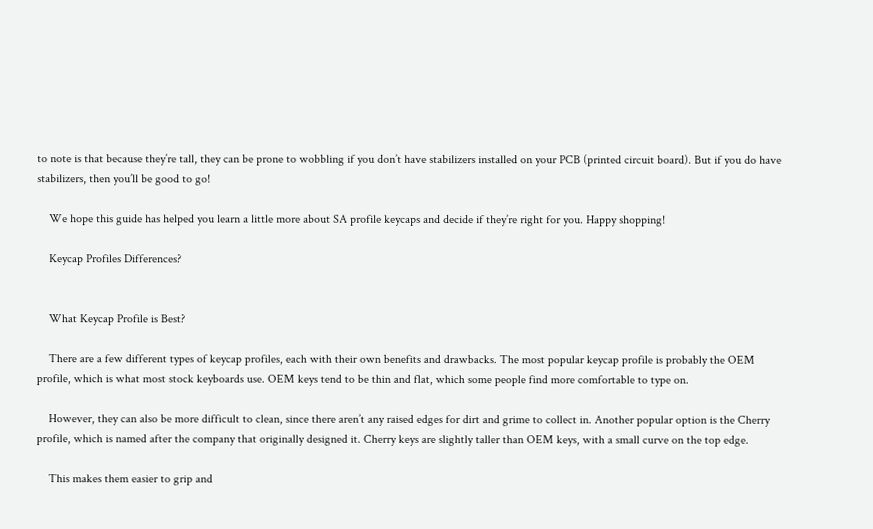to note is that because they’re tall, they can be prone to wobbling if you don’t have stabilizers installed on your PCB (printed circuit board). But if you do have stabilizers, then you’ll be good to go!

    We hope this guide has helped you learn a little more about SA profile keycaps and decide if they’re right for you. Happy shopping!

    Keycap Profiles Differences?


    What Keycap Profile is Best?

    There are a few different types of keycap profiles, each with their own benefits and drawbacks. The most popular keycap profile is probably the OEM profile, which is what most stock keyboards use. OEM keys tend to be thin and flat, which some people find more comfortable to type on.

    However, they can also be more difficult to clean, since there aren’t any raised edges for dirt and grime to collect in. Another popular option is the Cherry profile, which is named after the company that originally designed it. Cherry keys are slightly taller than OEM keys, with a small curve on the top edge.

    This makes them easier to grip and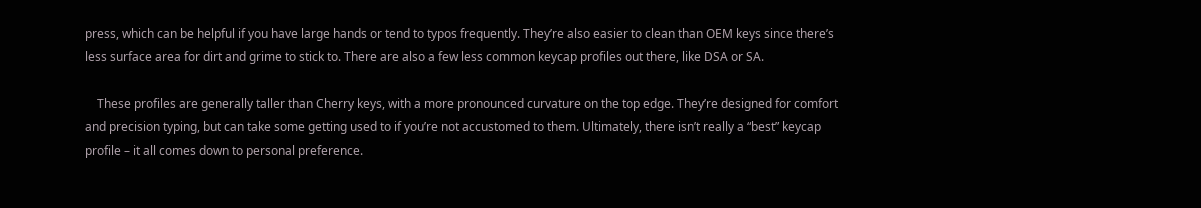press, which can be helpful if you have large hands or tend to typos frequently. They’re also easier to clean than OEM keys since there’s less surface area for dirt and grime to stick to. There are also a few less common keycap profiles out there, like DSA or SA.

    These profiles are generally taller than Cherry keys, with a more pronounced curvature on the top edge. They’re designed for comfort and precision typing, but can take some getting used to if you’re not accustomed to them. Ultimately, there isn’t really a “best” keycap profile – it all comes down to personal preference.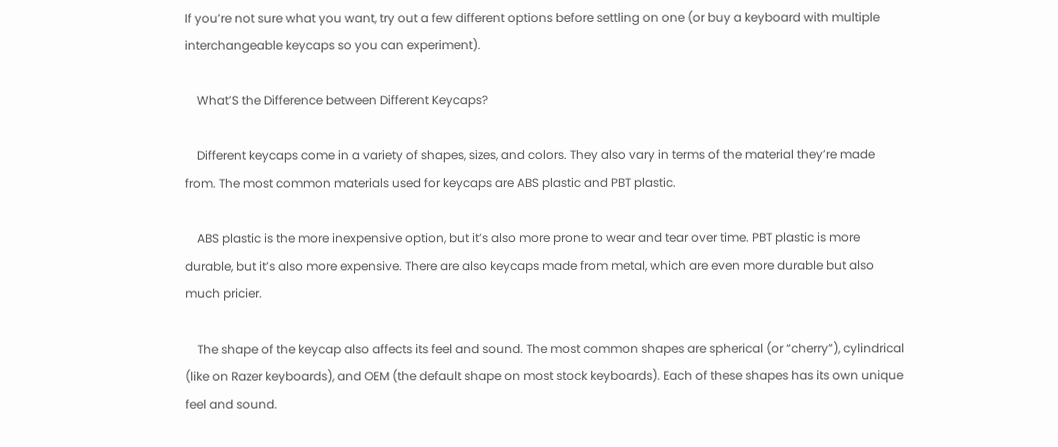If you’re not sure what you want, try out a few different options before settling on one (or buy a keyboard with multiple interchangeable keycaps so you can experiment).

    What’S the Difference between Different Keycaps?

    Different keycaps come in a variety of shapes, sizes, and colors. They also vary in terms of the material they’re made from. The most common materials used for keycaps are ABS plastic and PBT plastic.

    ABS plastic is the more inexpensive option, but it’s also more prone to wear and tear over time. PBT plastic is more durable, but it’s also more expensive. There are also keycaps made from metal, which are even more durable but also much pricier.

    The shape of the keycap also affects its feel and sound. The most common shapes are spherical (or “cherry”), cylindrical (like on Razer keyboards), and OEM (the default shape on most stock keyboards). Each of these shapes has its own unique feel and sound.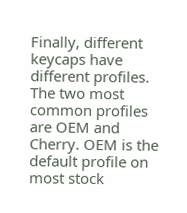Finally, different keycaps have different profiles. The two most common profiles are OEM and Cherry. OEM is the default profile on most stock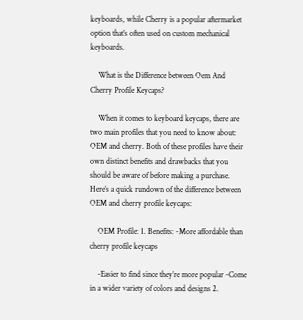keyboards, while Cherry is a popular aftermarket option that’s often used on custom mechanical keyboards.

    What is the Difference between Oem And Cherry Profile Keycaps?

    When it comes to keyboard keycaps, there are two main profiles that you need to know about: OEM and cherry. Both of these profiles have their own distinct benefits and drawbacks that you should be aware of before making a purchase. Here’s a quick rundown of the difference between OEM and cherry profile keycaps:

    OEM Profile: 1. Benefits: -More affordable than cherry profile keycaps

    -Easier to find since they’re more popular -Come in a wider variety of colors and designs 2.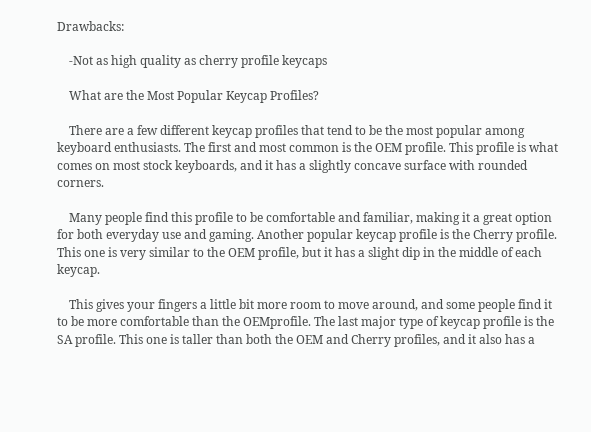Drawbacks:

    -Not as high quality as cherry profile keycaps

    What are the Most Popular Keycap Profiles?

    There are a few different keycap profiles that tend to be the most popular among keyboard enthusiasts. The first and most common is the OEM profile. This profile is what comes on most stock keyboards, and it has a slightly concave surface with rounded corners.

    Many people find this profile to be comfortable and familiar, making it a great option for both everyday use and gaming. Another popular keycap profile is the Cherry profile. This one is very similar to the OEM profile, but it has a slight dip in the middle of each keycap.

    This gives your fingers a little bit more room to move around, and some people find it to be more comfortable than the OEMprofile. The last major type of keycap profile is the SA profile. This one is taller than both the OEM and Cherry profiles, and it also has a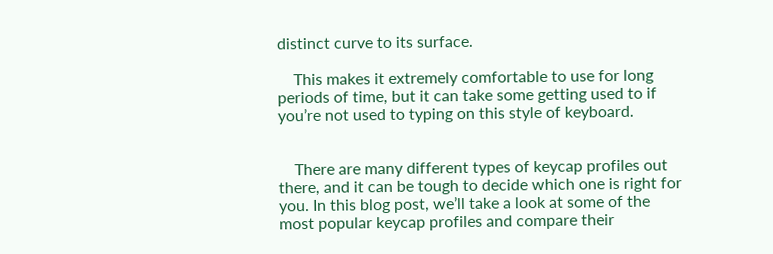distinct curve to its surface.

    This makes it extremely comfortable to use for long periods of time, but it can take some getting used to if you’re not used to typing on this style of keyboard.


    There are many different types of keycap profiles out there, and it can be tough to decide which one is right for you. In this blog post, we’ll take a look at some of the most popular keycap profiles and compare their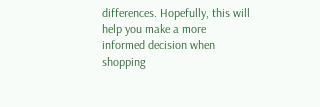differences. Hopefully, this will help you make a more informed decision when shopping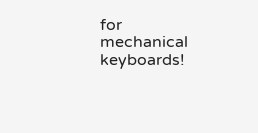for mechanical keyboards!